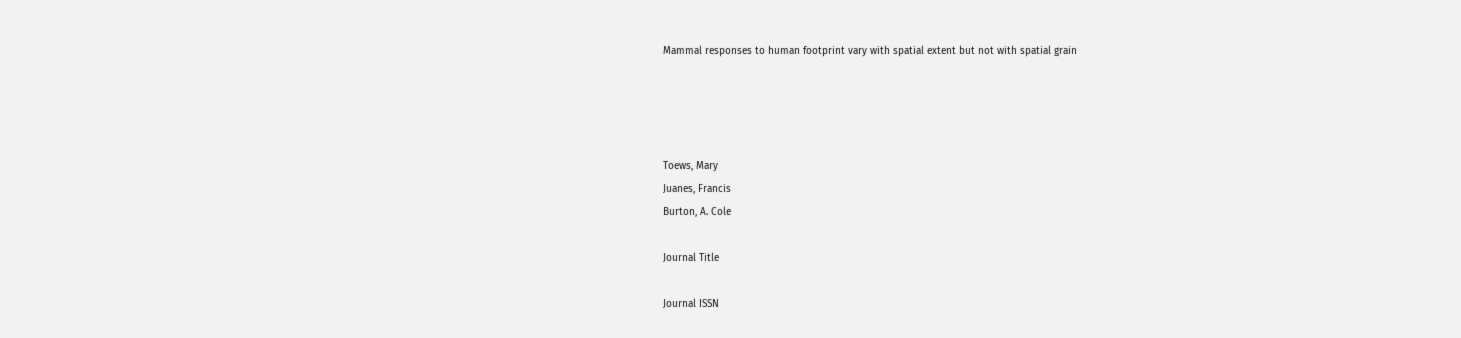Mammal responses to human footprint vary with spatial extent but not with spatial grain




Toews, Mary
Juanes, Francis
Burton, A. Cole

Journal Title

Journal ISSN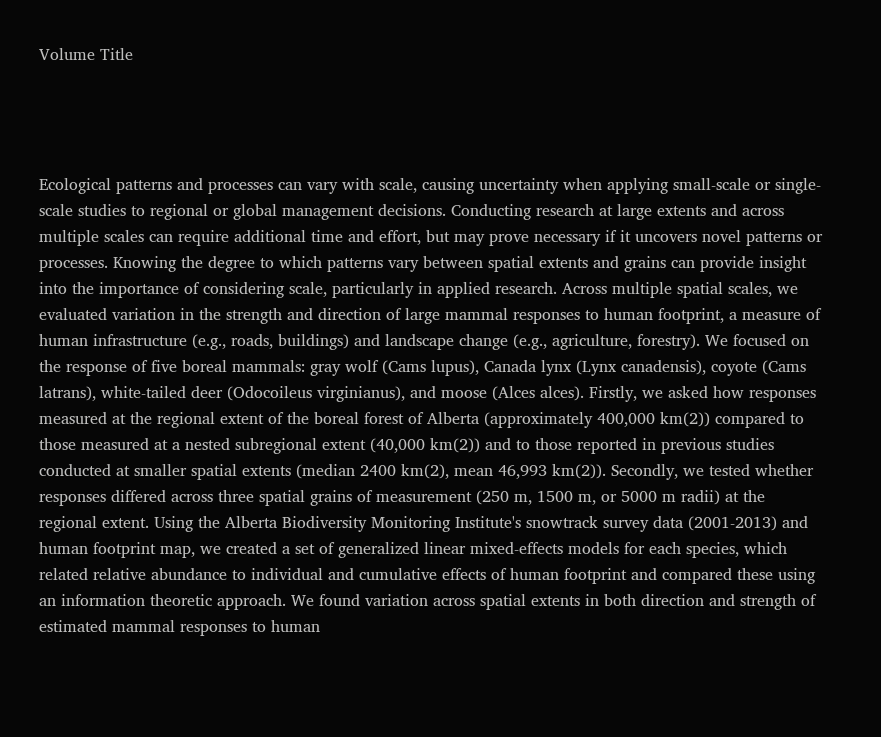Volume Title




Ecological patterns and processes can vary with scale, causing uncertainty when applying small-scale or single-scale studies to regional or global management decisions. Conducting research at large extents and across multiple scales can require additional time and effort, but may prove necessary if it uncovers novel patterns or processes. Knowing the degree to which patterns vary between spatial extents and grains can provide insight into the importance of considering scale, particularly in applied research. Across multiple spatial scales, we evaluated variation in the strength and direction of large mammal responses to human footprint, a measure of human infrastructure (e.g., roads, buildings) and landscape change (e.g., agriculture, forestry). We focused on the response of five boreal mammals: gray wolf (Cams lupus), Canada lynx (Lynx canadensis), coyote (Cams latrans), white-tailed deer (Odocoileus virginianus), and moose (Alces alces). Firstly, we asked how responses measured at the regional extent of the boreal forest of Alberta (approximately 400,000 km(2)) compared to those measured at a nested subregional extent (40,000 km(2)) and to those reported in previous studies conducted at smaller spatial extents (median 2400 km(2), mean 46,993 km(2)). Secondly, we tested whether responses differed across three spatial grains of measurement (250 m, 1500 m, or 5000 m radii) at the regional extent. Using the Alberta Biodiversity Monitoring Institute's snowtrack survey data (2001-2013) and human footprint map, we created a set of generalized linear mixed-effects models for each species, which related relative abundance to individual and cumulative effects of human footprint and compared these using an information theoretic approach. We found variation across spatial extents in both direction and strength of estimated mammal responses to human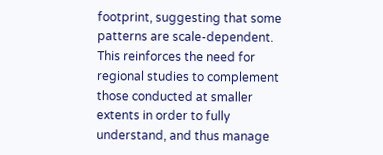footprint, suggesting that some patterns are scale-dependent. This reinforces the need for regional studies to complement those conducted at smaller extents in order to fully understand, and thus manage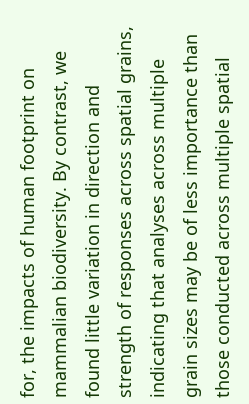for, the impacts of human footprint on mammalian biodiversity. By contrast, we found little variation in direction and strength of responses across spatial grains, indicating that analyses across multiple grain sizes may be of less importance than those conducted across multiple spatial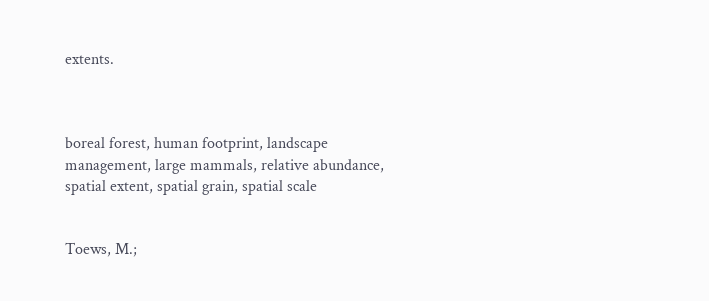extents.



boreal forest, human footprint, landscape management, large mammals, relative abundance, spatial extent, spatial grain, spatial scale


Toews, M.;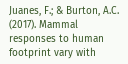Juanes, F.; & Burton, A.C. (2017). Mammal responses to human footprint vary with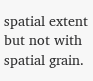spatial extent but not with spatial grain.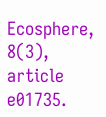Ecosphere, 8(3), article e01735.